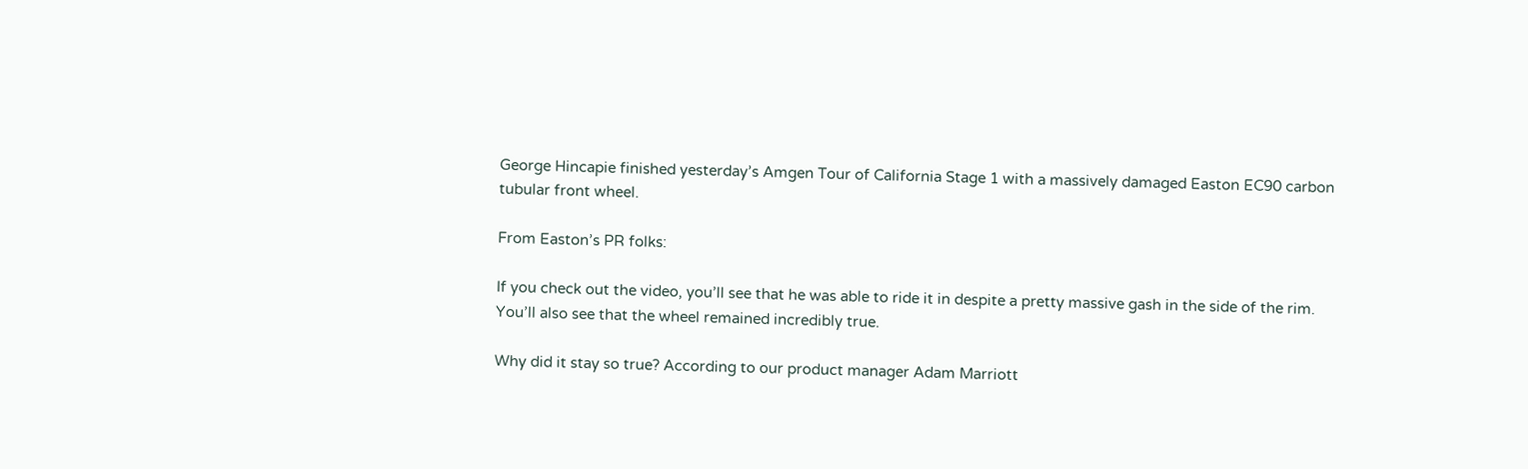George Hincapie finished yesterday’s Amgen Tour of California Stage 1 with a massively damaged Easton EC90 carbon tubular front wheel.

From Easton’s PR folks:

If you check out the video, you’ll see that he was able to ride it in despite a pretty massive gash in the side of the rim. You’ll also see that the wheel remained incredibly true.

Why did it stay so true? According to our product manager Adam Marriott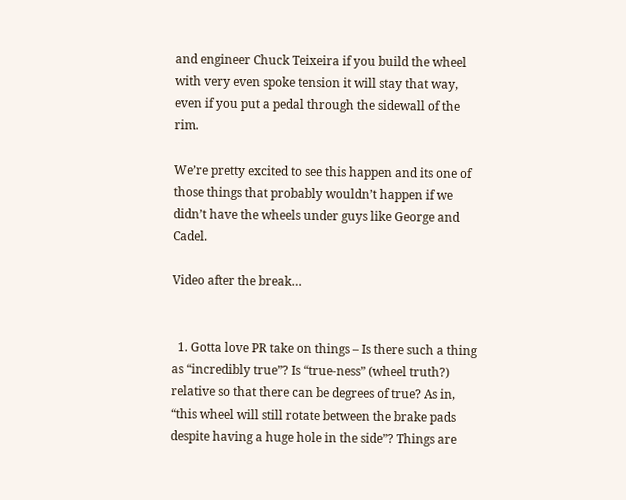and engineer Chuck Teixeira if you build the wheel with very even spoke tension it will stay that way, even if you put a pedal through the sidewall of the rim.

We’re pretty excited to see this happen and its one of those things that probably wouldn’t happen if we didn’t have the wheels under guys like George and Cadel.

Video after the break…


  1. Gotta love PR take on things – Is there such a thing as “incredibly true”? Is “true-ness” (wheel truth?) relative so that there can be degrees of true? As in, “this wheel will still rotate between the brake pads despite having a huge hole in the side”? Things are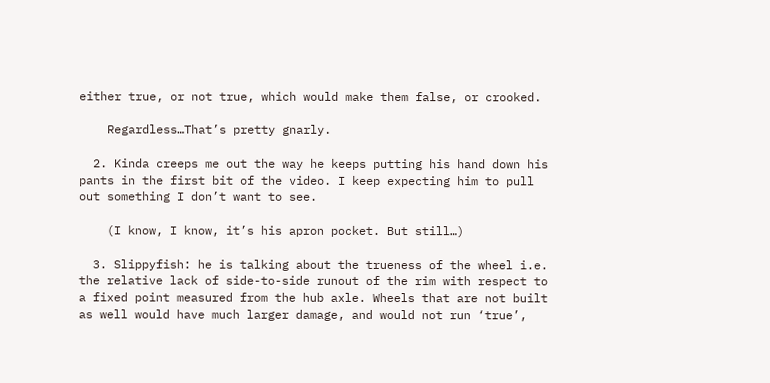either true, or not true, which would make them false, or crooked.

    Regardless…That’s pretty gnarly.

  2. Kinda creeps me out the way he keeps putting his hand down his pants in the first bit of the video. I keep expecting him to pull out something I don’t want to see.

    (I know, I know, it’s his apron pocket. But still…)

  3. Slippyfish: he is talking about the trueness of the wheel i.e. the relative lack of side-to-side runout of the rim with respect to a fixed point measured from the hub axle. Wheels that are not built as well would have much larger damage, and would not run ‘true’,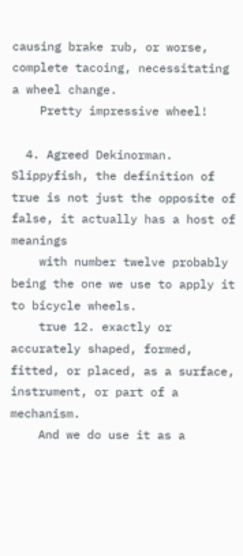causing brake rub, or worse, complete tacoing, necessitating a wheel change.
    Pretty impressive wheel!

  4. Agreed Dekinorman. Slippyfish, the definition of true is not just the opposite of false, it actually has a host of meanings
    with number twelve probably being the one we use to apply it to bicycle wheels.
    true 12. exactly or accurately shaped, formed, fitted, or placed, as a surface, instrument, or part of a mechanism.
    And we do use it as a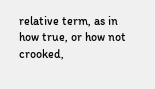relative term, as in how true, or how not crooked,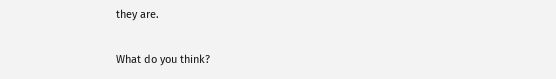they are.

What do you think?